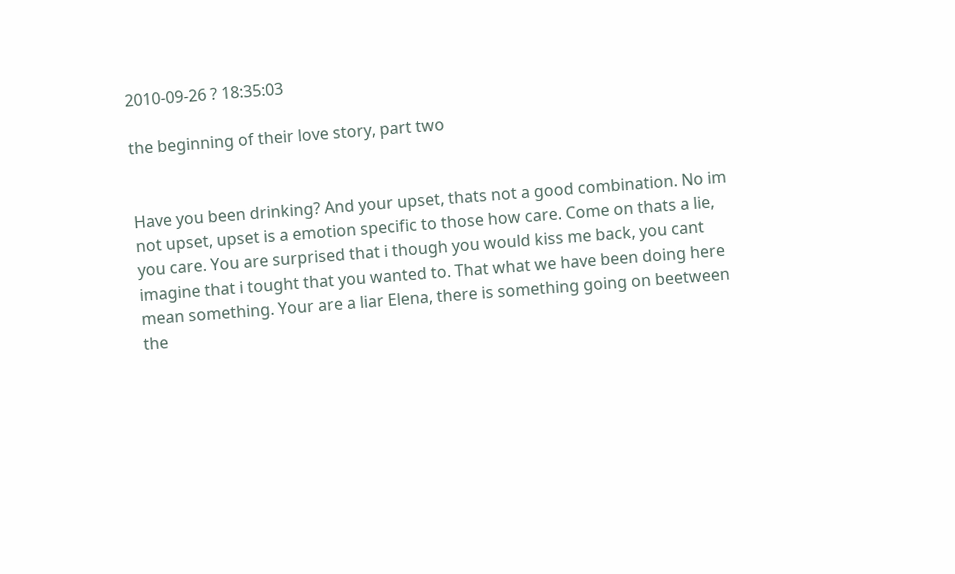2010-09-26 ? 18:35:03

the beginning of their love story, part two


Have you been drinking? And your upset, thats not a good combination. No im not upset, upset is a emotion specific to those how care. Come on thats a lie, you care. You are surprised that i though you would kiss me back, you cant imagine that i tought that you wanted to. That what we have been doing here mean something. Your are a liar Elena, there is something going on beetween the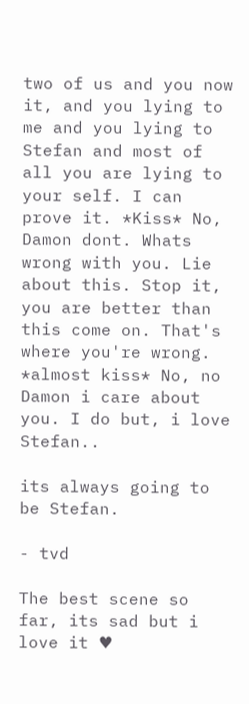two of us and you now it, and you lying to me and you lying to Stefan and most of all you are lying to your self. I can prove it. *Kiss* No, Damon dont. Whats wrong with you. Lie about this. Stop it, you are better than this come on. That's where you're wrong. *almost kiss* No, no Damon i care about you. I do but, i love Stefan..

its always going to be Stefan.

- tvd

The best scene so far, its sad but i love it ♥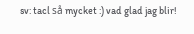sv: tacl så mycket :) vad glad jag blir!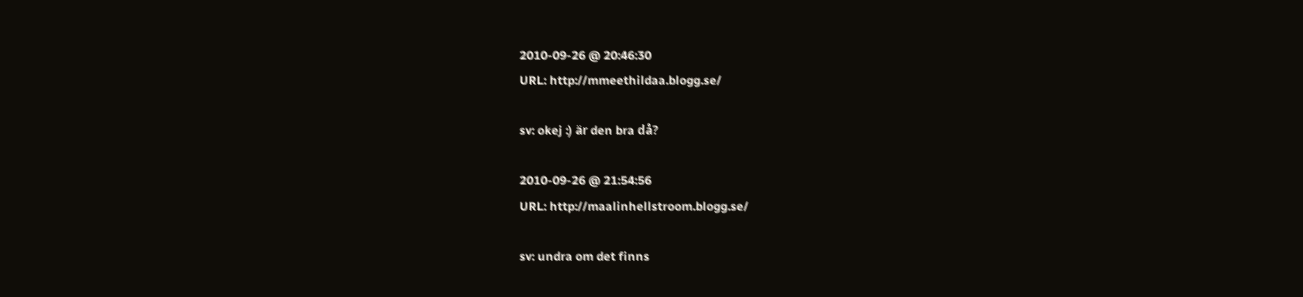2010-09-26 @ 20:46:30
URL: http://mmeethildaa.blogg.se/

sv: okej :) är den bra då?

2010-09-26 @ 21:54:56
URL: http://maalinhellstroom.blogg.se/

sv: undra om det finns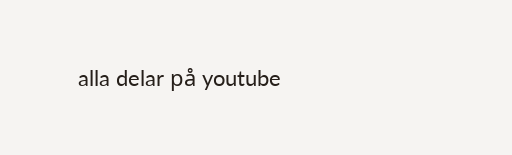alla delar på youtube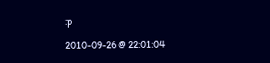:p

2010-09-26 @ 22:01:04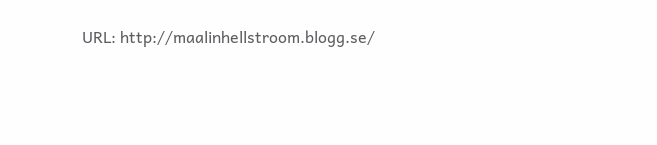URL: http://maalinhellstroom.blogg.se/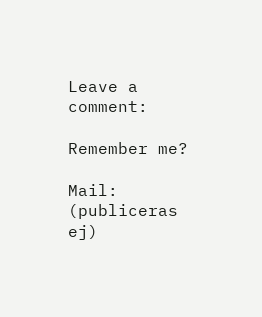Leave a comment:

Remember me?

Mail: (publiceras ej)